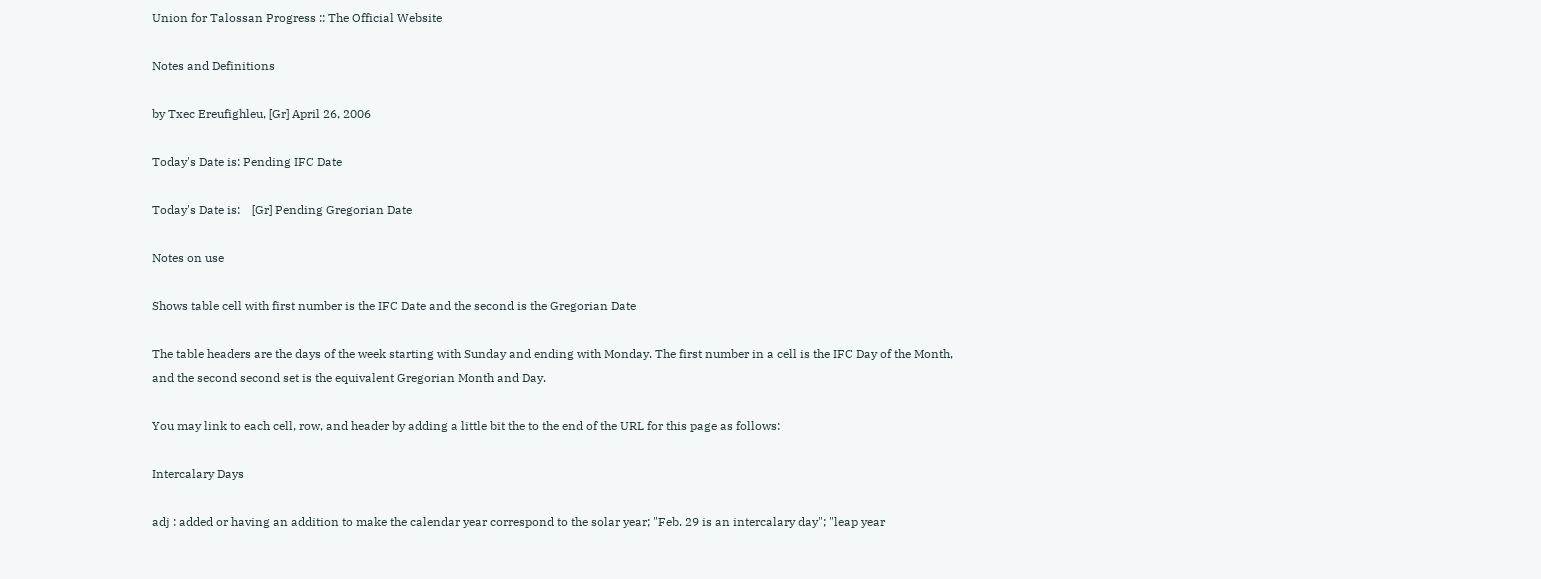Union for Talossan Progress :: The Official Website

Notes and Definitions

by Txec Ereufighleu, [Gr] April 26, 2006

Today's Date is: Pending IFC Date

Today's Date is:    [Gr] Pending Gregorian Date

Notes on use

Shows table cell with first number is the IFC Date and the second is the Gregorian Date

The table headers are the days of the week starting with Sunday and ending with Monday. The first number in a cell is the IFC Day of the Month, and the second second set is the equivalent Gregorian Month and Day.

You may link to each cell, row, and header by adding a little bit the to the end of the URL for this page as follows:

Intercalary Days

adj : added or having an addition to make the calendar year correspond to the solar year; "Feb. 29 is an intercalary day"; "leap year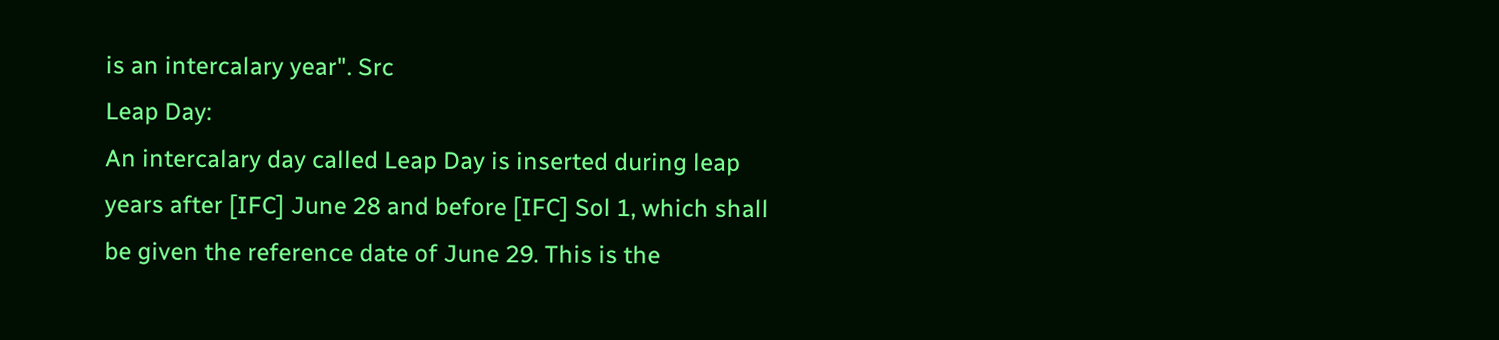is an intercalary year". Src
Leap Day:
An intercalary day called Leap Day is inserted during leap years after [IFC] June 28 and before [IFC] Sol 1, which shall be given the reference date of June 29. This is the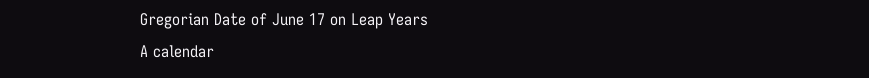Gregorian Date of June 17 on Leap Years
A calendar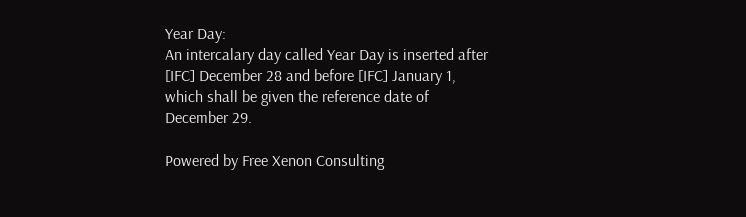Year Day:
An intercalary day called Year Day is inserted after [IFC] December 28 and before [IFC] January 1, which shall be given the reference date of December 29.

Powered by Free Xenon Consulting